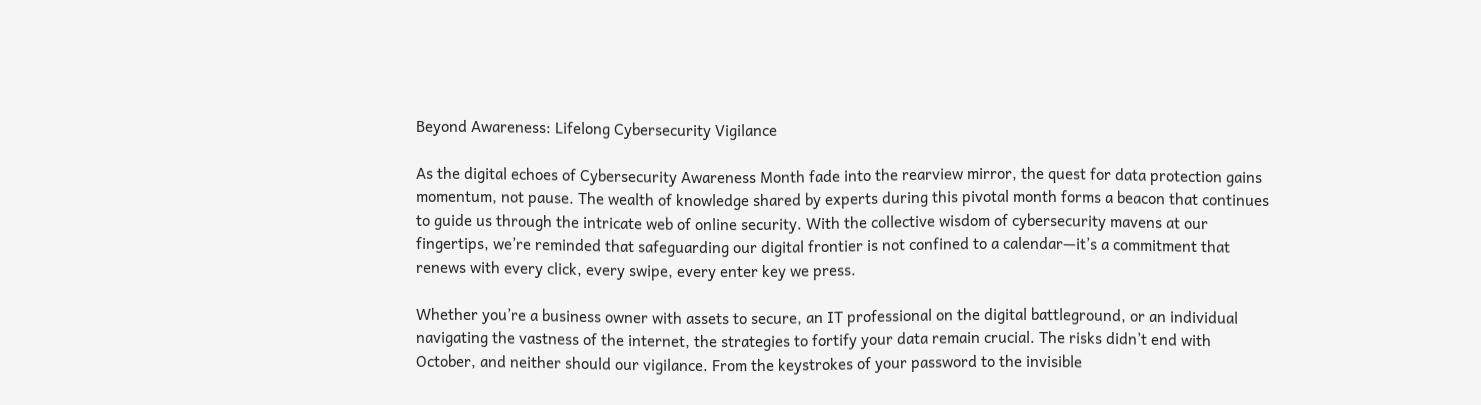Beyond Awareness: Lifelong Cybersecurity Vigilance

As the digital echoes of Cybersecurity Awareness Month fade into the rearview mirror, the quest for data protection gains momentum, not pause. The wealth of knowledge shared by experts during this pivotal month forms a beacon that continues to guide us through the intricate web of online security. With the collective wisdom of cybersecurity mavens at our fingertips, we’re reminded that safeguarding our digital frontier is not confined to a calendar—it’s a commitment that renews with every click, every swipe, every enter key we press.

Whether you’re a business owner with assets to secure, an IT professional on the digital battleground, or an individual navigating the vastness of the internet, the strategies to fortify your data remain crucial. The risks didn’t end with October, and neither should our vigilance. From the keystrokes of your password to the invisible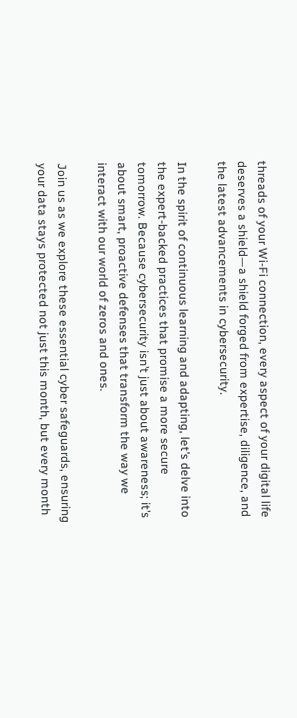threads of your Wi-Fi connection, every aspect of your digital life deserves a shield—a shield forged from expertise, diligence, and the latest advancements in cybersecurity.

In the spirit of continuous learning and adapting, let’s delve into the expert-backed practices that promise a more secure tomorrow. Because cybersecurity isn’t just about awareness; it’s about smart, proactive defenses that transform the way we interact with our world of zeros and ones.

Join us as we explore these essential cyber safeguards, ensuring your data stays protected not just this month, but every month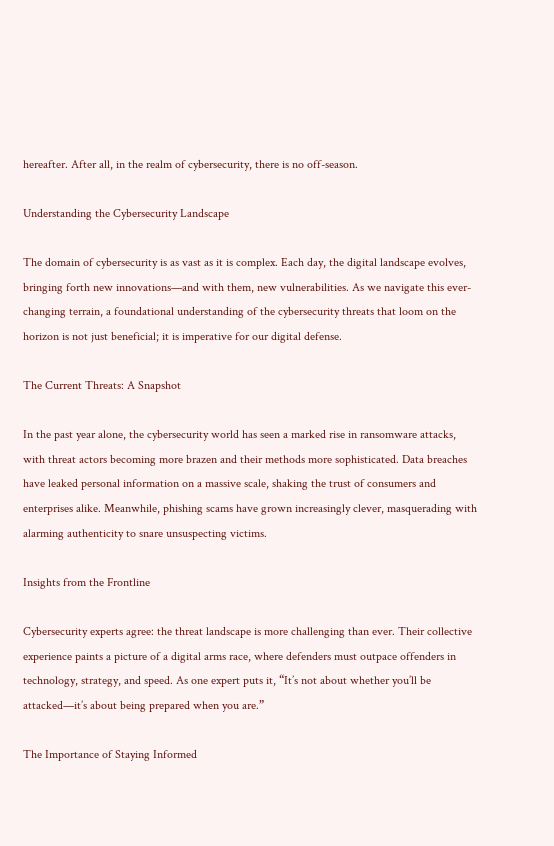hereafter. After all, in the realm of cybersecurity, there is no off-season.

Understanding the Cybersecurity Landscape

The domain of cybersecurity is as vast as it is complex. Each day, the digital landscape evolves, bringing forth new innovations—and with them, new vulnerabilities. As we navigate this ever-changing terrain, a foundational understanding of the cybersecurity threats that loom on the horizon is not just beneficial; it is imperative for our digital defense.

The Current Threats: A Snapshot

In the past year alone, the cybersecurity world has seen a marked rise in ransomware attacks, with threat actors becoming more brazen and their methods more sophisticated. Data breaches have leaked personal information on a massive scale, shaking the trust of consumers and enterprises alike. Meanwhile, phishing scams have grown increasingly clever, masquerading with alarming authenticity to snare unsuspecting victims.

Insights from the Frontline

Cybersecurity experts agree: the threat landscape is more challenging than ever. Their collective experience paints a picture of a digital arms race, where defenders must outpace offenders in technology, strategy, and speed. As one expert puts it, “It’s not about whether you’ll be attacked—it’s about being prepared when you are.”

The Importance of Staying Informed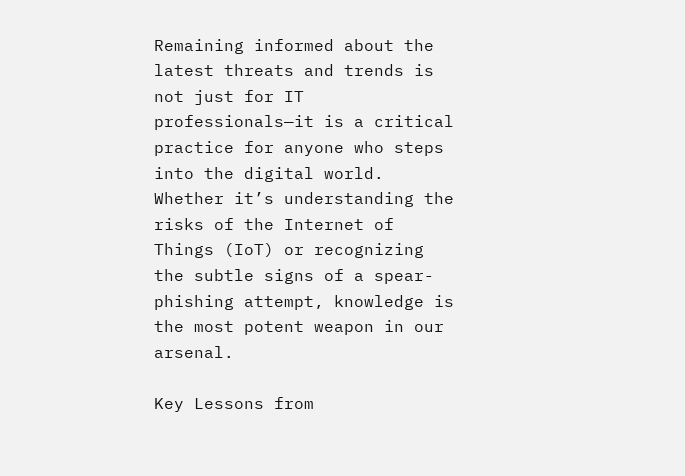Remaining informed about the latest threats and trends is not just for IT professionals—it is a critical practice for anyone who steps into the digital world. Whether it’s understanding the risks of the Internet of Things (IoT) or recognizing the subtle signs of a spear-phishing attempt, knowledge is the most potent weapon in our arsenal.

Key Lessons from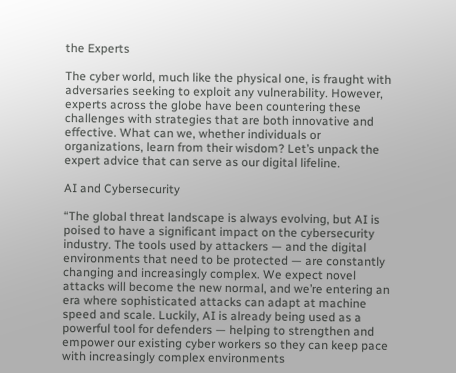the Experts

The cyber world, much like the physical one, is fraught with adversaries seeking to exploit any vulnerability. However, experts across the globe have been countering these challenges with strategies that are both innovative and effective. What can we, whether individuals or organizations, learn from their wisdom? Let’s unpack the expert advice that can serve as our digital lifeline.

AI and Cybersecurity

“The global threat landscape is always evolving, but AI is poised to have a significant impact on the cybersecurity industry. The tools used by attackers — and the digital environments that need to be protected — are constantly changing and increasingly complex. We expect novel attacks will become the new normal, and we’re entering an era where sophisticated attacks can adapt at machine speed and scale. Luckily, AI is already being used as a powerful tool for defenders — helping to strengthen and empower our existing cyber workers so they can keep pace with increasingly complex environments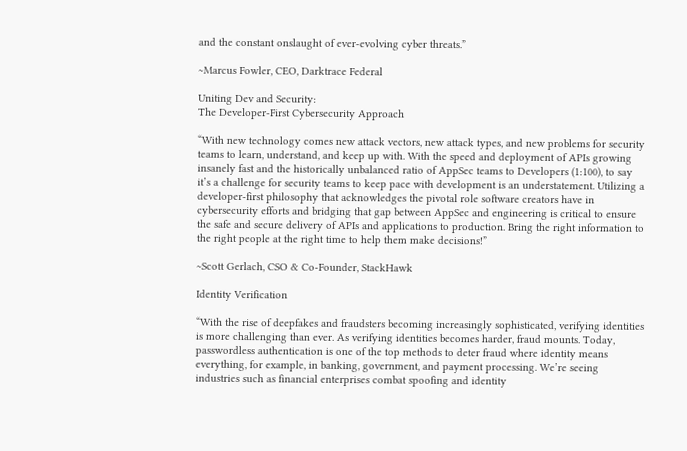and the constant onslaught of ever-evolving cyber threats.”

~Marcus Fowler, CEO, Darktrace Federal

Uniting Dev and Security:
The Developer-First Cybersecurity Approach

“With new technology comes new attack vectors, new attack types, and new problems for security teams to learn, understand, and keep up with. With the speed and deployment of APIs growing insanely fast and the historically unbalanced ratio of AppSec teams to Developers (1:100), to say it’s a challenge for security teams to keep pace with development is an understatement. Utilizing a developer-first philosophy that acknowledges the pivotal role software creators have in cybersecurity efforts and bridging that gap between AppSec and engineering is critical to ensure the safe and secure delivery of APIs and applications to production. Bring the right information to the right people at the right time to help them make decisions!”

~Scott Gerlach, CSO & Co-Founder, StackHawk

Identity Verification

“With the rise of deepfakes and fraudsters becoming increasingly sophisticated, verifying identities is more challenging than ever. As verifying identities becomes harder, fraud mounts. Today, passwordless authentication is one of the top methods to deter fraud where identity means everything, for example, in banking, government, and payment processing. We’re seeing industries such as financial enterprises combat spoofing and identity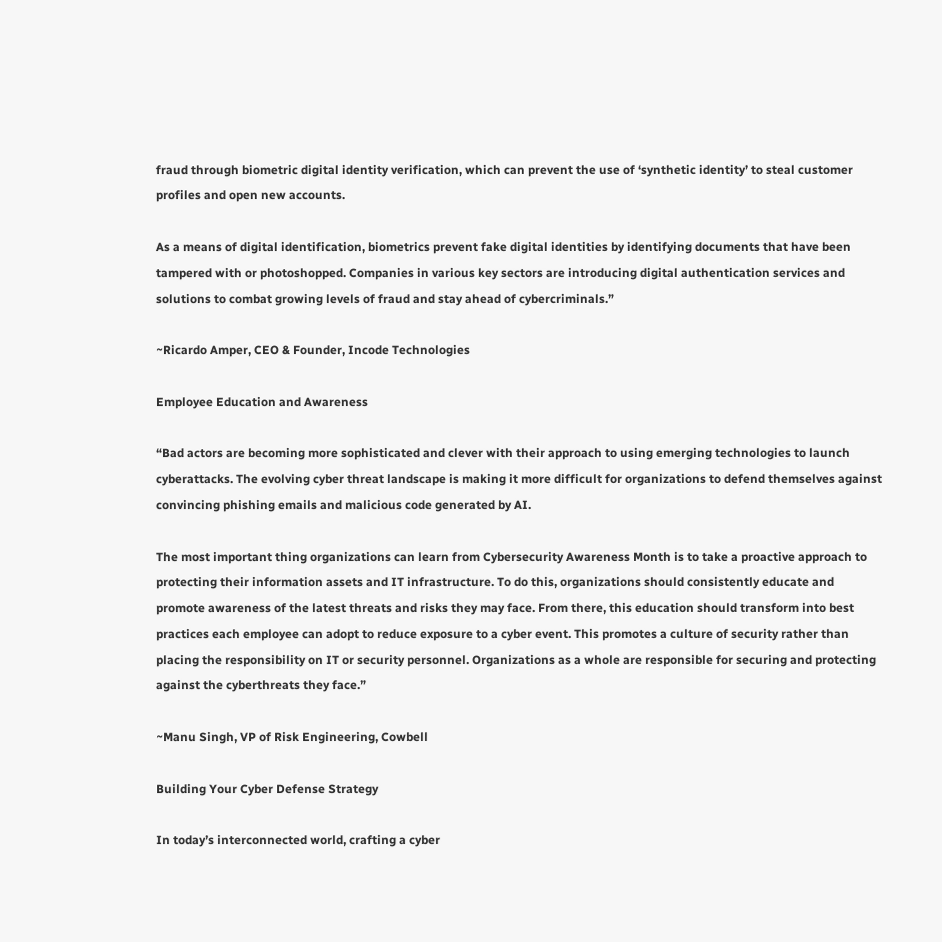fraud through biometric digital identity verification, which can prevent the use of ‘synthetic identity’ to steal customer profiles and open new accounts.

As a means of digital identification, biometrics prevent fake digital identities by identifying documents that have been tampered with or photoshopped. Companies in various key sectors are introducing digital authentication services and solutions to combat growing levels of fraud and stay ahead of cybercriminals.”

~Ricardo Amper, CEO & Founder, Incode Technologies

Employee Education and Awareness

“Bad actors are becoming more sophisticated and clever with their approach to using emerging technologies to launch cyberattacks. The evolving cyber threat landscape is making it more difficult for organizations to defend themselves against convincing phishing emails and malicious code generated by AI.

The most important thing organizations can learn from Cybersecurity Awareness Month is to take a proactive approach to protecting their information assets and IT infrastructure. To do this, organizations should consistently educate and promote awareness of the latest threats and risks they may face. From there, this education should transform into best practices each employee can adopt to reduce exposure to a cyber event. This promotes a culture of security rather than placing the responsibility on IT or security personnel. Organizations as a whole are responsible for securing and protecting against the cyberthreats they face.”

~Manu Singh, VP of Risk Engineering, Cowbell

Building Your Cyber Defense Strategy

In today’s interconnected world, crafting a cyber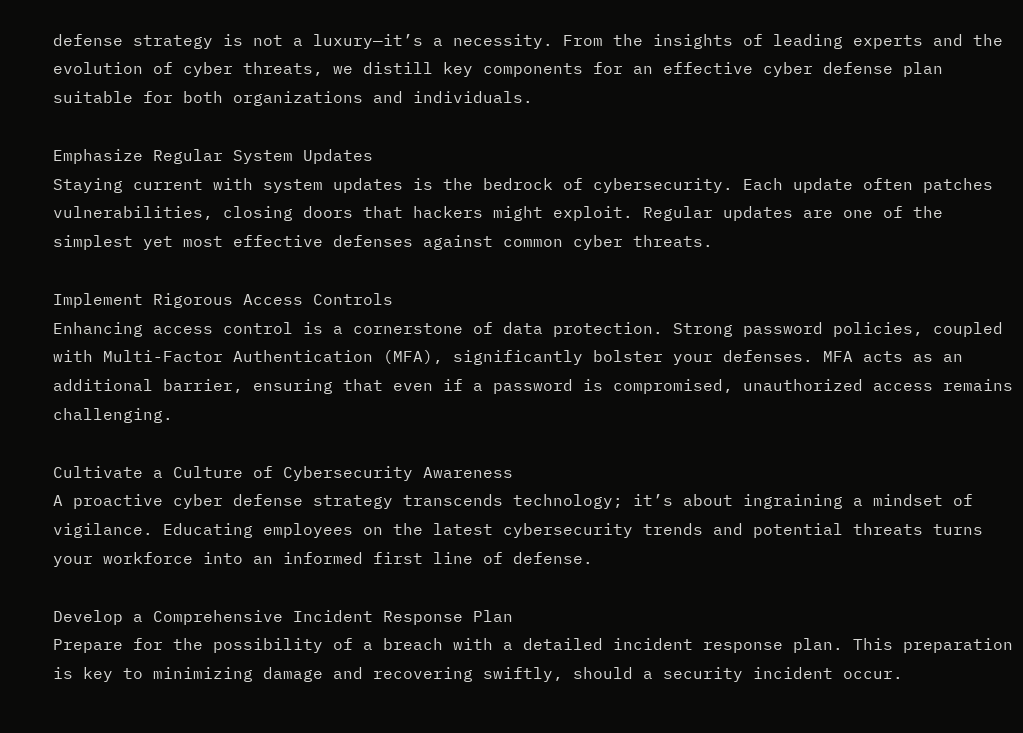defense strategy is not a luxury—it’s a necessity. From the insights of leading experts and the evolution of cyber threats, we distill key components for an effective cyber defense plan suitable for both organizations and individuals.

Emphasize Regular System Updates
Staying current with system updates is the bedrock of cybersecurity. Each update often patches vulnerabilities, closing doors that hackers might exploit. Regular updates are one of the simplest yet most effective defenses against common cyber threats.

Implement Rigorous Access Controls
Enhancing access control is a cornerstone of data protection. Strong password policies, coupled with Multi-Factor Authentication (MFA), significantly bolster your defenses. MFA acts as an additional barrier, ensuring that even if a password is compromised, unauthorized access remains challenging.

Cultivate a Culture of Cybersecurity Awareness
A proactive cyber defense strategy transcends technology; it’s about ingraining a mindset of vigilance. Educating employees on the latest cybersecurity trends and potential threats turns your workforce into an informed first line of defense.

Develop a Comprehensive Incident Response Plan
Prepare for the possibility of a breach with a detailed incident response plan. This preparation is key to minimizing damage and recovering swiftly, should a security incident occur.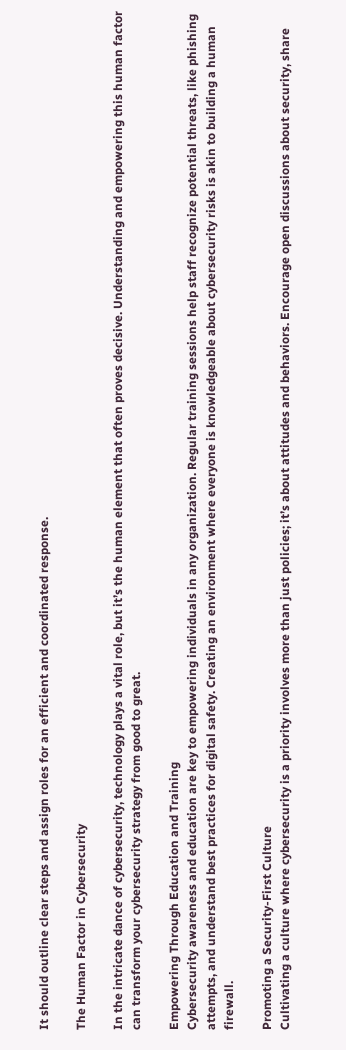It should outline clear steps and assign roles for an efficient and coordinated response.

The Human Factor in Cybersecurity

In the intricate dance of cybersecurity, technology plays a vital role, but it’s the human element that often proves decisive. Understanding and empowering this human factor can transform your cybersecurity strategy from good to great.

Empowering Through Education and Training
Cybersecurity awareness and education are key to empowering individuals in any organization. Regular training sessions help staff recognize potential threats, like phishing attempts, and understand best practices for digital safety. Creating an environment where everyone is knowledgeable about cybersecurity risks is akin to building a human firewall.

Promoting a Security-First Culture
Cultivating a culture where cybersecurity is a priority involves more than just policies; it’s about attitudes and behaviors. Encourage open discussions about security, share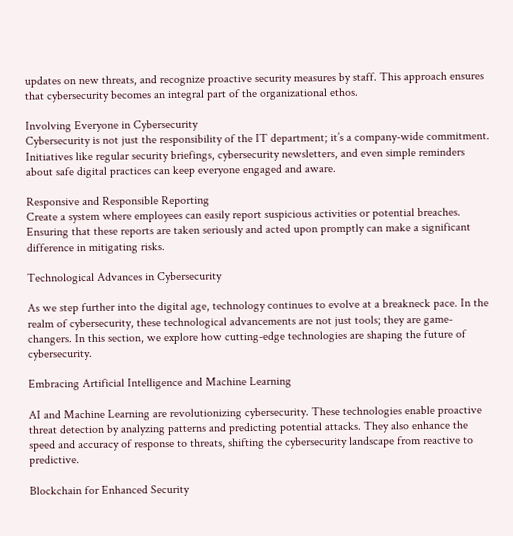updates on new threats, and recognize proactive security measures by staff. This approach ensures that cybersecurity becomes an integral part of the organizational ethos.

Involving Everyone in Cybersecurity
Cybersecurity is not just the responsibility of the IT department; it’s a company-wide commitment. Initiatives like regular security briefings, cybersecurity newsletters, and even simple reminders about safe digital practices can keep everyone engaged and aware.

Responsive and Responsible Reporting
Create a system where employees can easily report suspicious activities or potential breaches. Ensuring that these reports are taken seriously and acted upon promptly can make a significant difference in mitigating risks.

Technological Advances in Cybersecurity

As we step further into the digital age, technology continues to evolve at a breakneck pace. In the realm of cybersecurity, these technological advancements are not just tools; they are game-changers. In this section, we explore how cutting-edge technologies are shaping the future of cybersecurity.

Embracing Artificial Intelligence and Machine Learning

AI and Machine Learning are revolutionizing cybersecurity. These technologies enable proactive threat detection by analyzing patterns and predicting potential attacks. They also enhance the speed and accuracy of response to threats, shifting the cybersecurity landscape from reactive to predictive.

Blockchain for Enhanced Security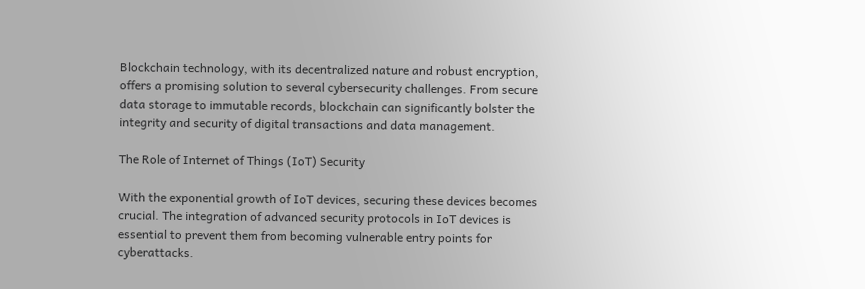Blockchain technology, with its decentralized nature and robust encryption, offers a promising solution to several cybersecurity challenges. From secure data storage to immutable records, blockchain can significantly bolster the integrity and security of digital transactions and data management.

The Role of Internet of Things (IoT) Security

With the exponential growth of IoT devices, securing these devices becomes crucial. The integration of advanced security protocols in IoT devices is essential to prevent them from becoming vulnerable entry points for cyberattacks.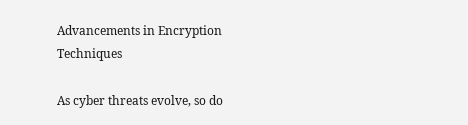Advancements in Encryption Techniques

As cyber threats evolve, so do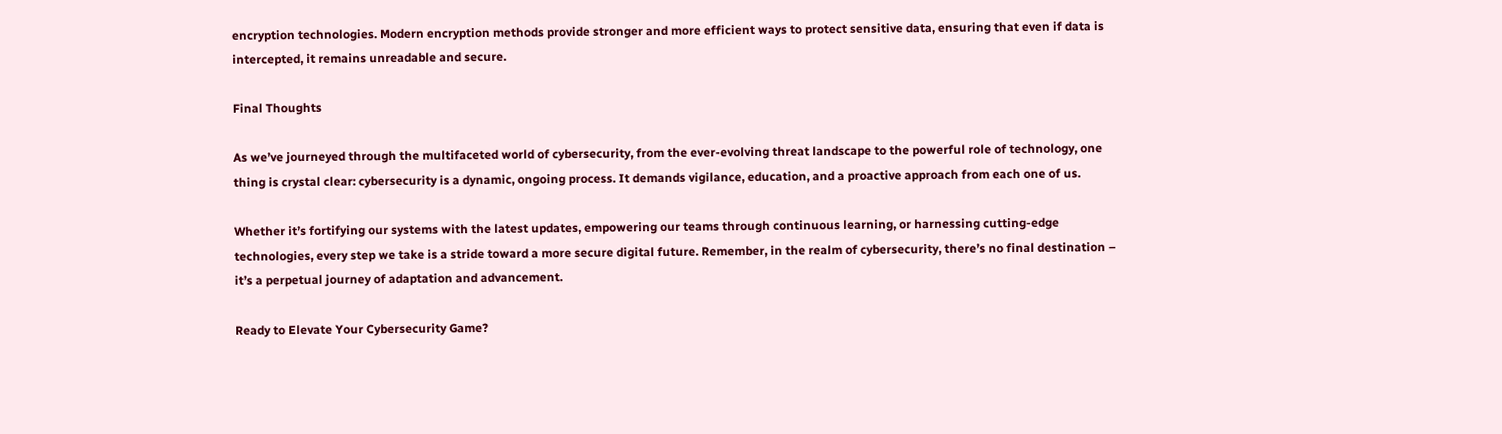encryption technologies. Modern encryption methods provide stronger and more efficient ways to protect sensitive data, ensuring that even if data is intercepted, it remains unreadable and secure.

Final Thoughts

As we’ve journeyed through the multifaceted world of cybersecurity, from the ever-evolving threat landscape to the powerful role of technology, one thing is crystal clear: cybersecurity is a dynamic, ongoing process. It demands vigilance, education, and a proactive approach from each one of us.

Whether it’s fortifying our systems with the latest updates, empowering our teams through continuous learning, or harnessing cutting-edge technologies, every step we take is a stride toward a more secure digital future. Remember, in the realm of cybersecurity, there’s no final destination – it’s a perpetual journey of adaptation and advancement.

Ready to Elevate Your Cybersecurity Game?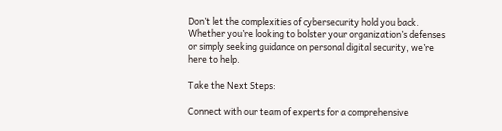Don’t let the complexities of cybersecurity hold you back. Whether you’re looking to bolster your organization’s defenses or simply seeking guidance on personal digital security, we’re here to help.

Take the Next Steps:

Connect with our team of experts for a comprehensive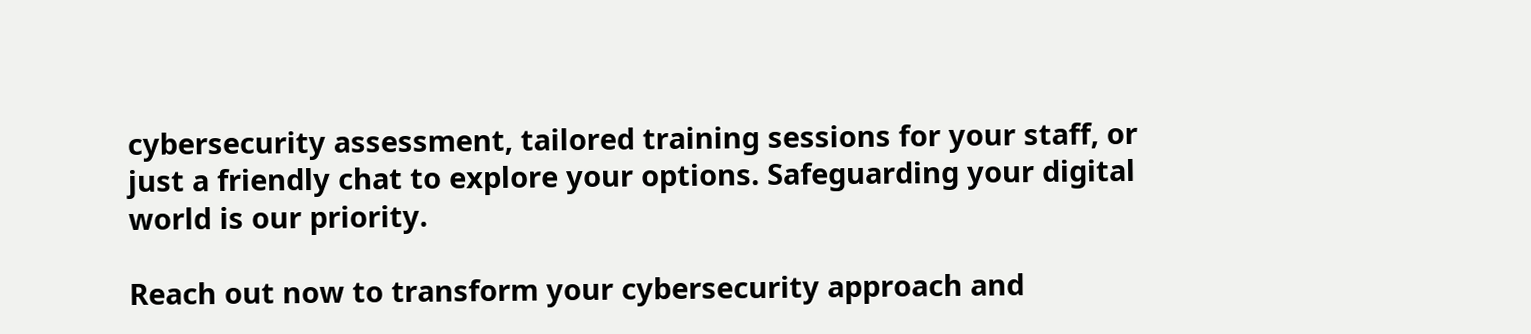cybersecurity assessment, tailored training sessions for your staff, or just a friendly chat to explore your options. Safeguarding your digital world is our priority.

Reach out now to transform your cybersecurity approach and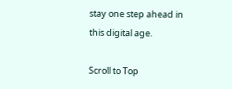stay one step ahead in this digital age.

Scroll to Top